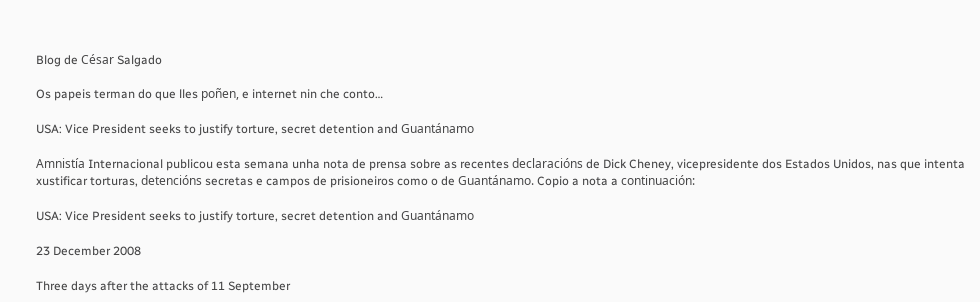Blog de César Salgado

Os papeis terman do que lles poñen, e internet nin che conto…

USA: Vice President seeks to justify torture, secret detention and Guantánamo

Amnistía Internacional publicou esta semana unha nota de prensa sobre as recentes declaracións de Dick Cheney, vicepresidente dos Estados Unidos, nas que intenta xustificar torturas, detencións secretas e campos de prisioneiros como o de Guantánamo. Copio a nota a continuación:

USA: Vice President seeks to justify torture, secret detention and Guantánamo

23 December 2008

Three days after the attacks of 11 September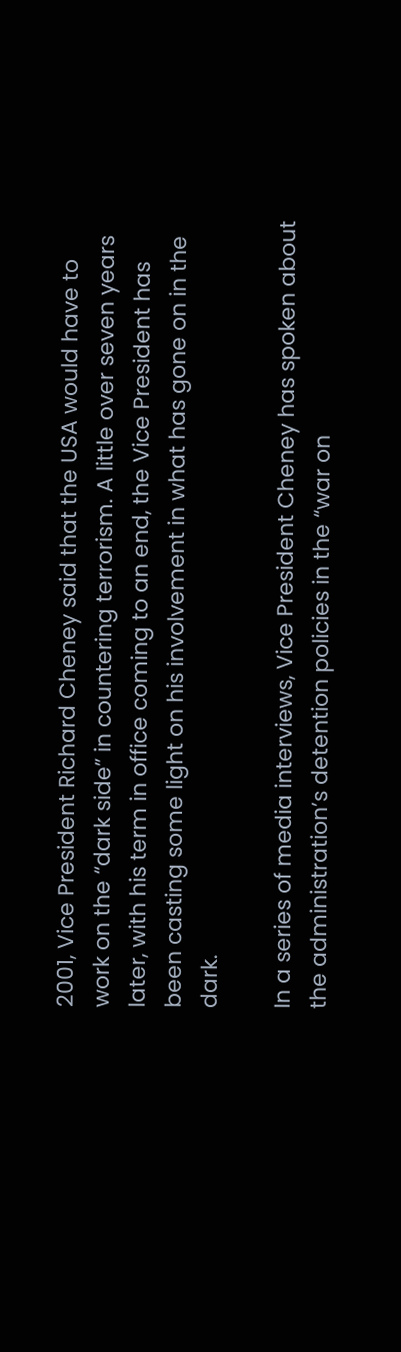2001, Vice President Richard Cheney said that the USA would have to work on the “dark side” in countering terrorism. A little over seven years later, with his term in office coming to an end, the Vice President has been casting some light on his involvement in what has gone on in the dark.

In a series of media interviews, Vice President Cheney has spoken about the administration’s detention policies in the “war on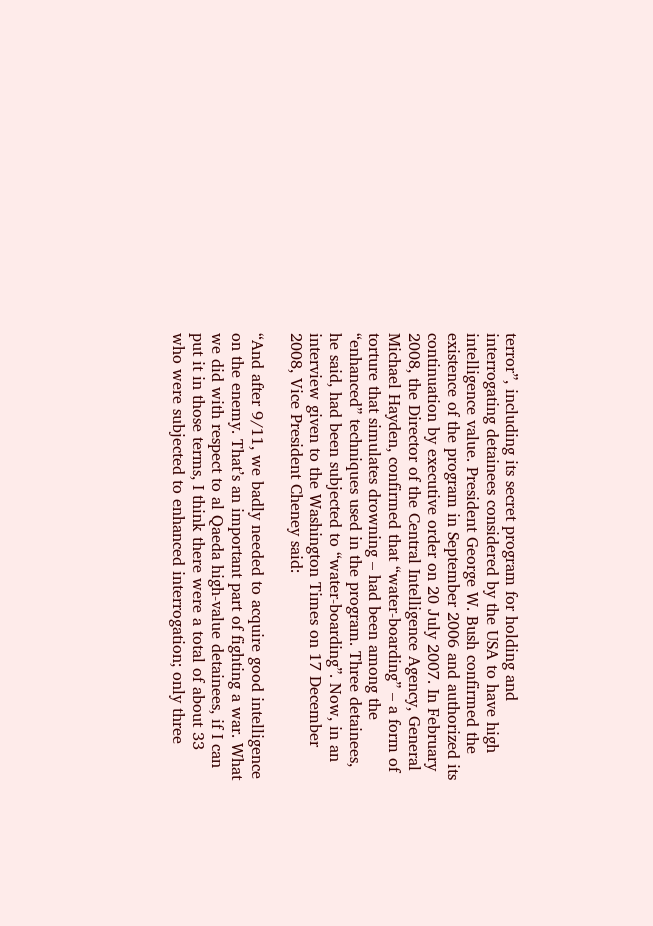terror”, including its secret program for holding and interrogating detainees considered by the USA to have high intelligence value. President George W. Bush confirmed the existence of the program in September 2006 and authorized its continuation by executive order on 20 July 2007. In February 2008, the Director of the Central Intelligence Agency, General Michael Hayden, confirmed that “water-boarding” – a form of torture that simulates drowning – had been among the “enhanced” techniques used in the program. Three detainees, he said, had been subjected to “water-boarding”. Now, in an interview given to the Washington Times on 17 December 2008, Vice President Cheney said:

“And after 9/11, we badly needed to acquire good intelligence on the enemy. That’s an important part of fighting a war. What we did with respect to al Qaeda high-value detainees, if I can put it in those terms, I think there were a total of about 33 who were subjected to enhanced interrogation; only three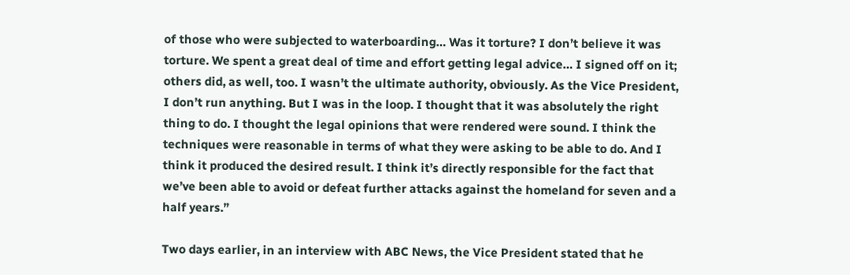of those who were subjected to waterboarding… Was it torture? I don’t believe it was torture. We spent a great deal of time and effort getting legal advice… I signed off on it; others did, as well, too. I wasn’t the ultimate authority, obviously. As the Vice President, I don’t run anything. But I was in the loop. I thought that it was absolutely the right thing to do. I thought the legal opinions that were rendered were sound. I think the techniques were reasonable in terms of what they were asking to be able to do. And I think it produced the desired result. I think it’s directly responsible for the fact that we’ve been able to avoid or defeat further attacks against the homeland for seven and a half years.”

Two days earlier, in an interview with ABC News, the Vice President stated that he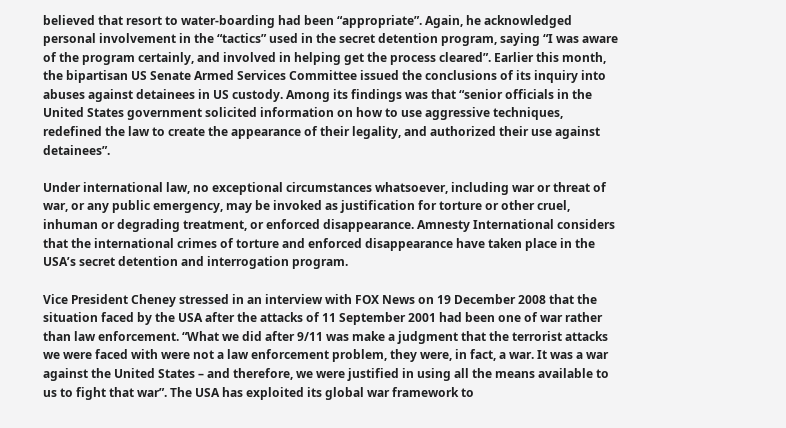believed that resort to water-boarding had been “appropriate”. Again, he acknowledged personal involvement in the “tactics” used in the secret detention program, saying “I was aware of the program certainly, and involved in helping get the process cleared”. Earlier this month, the bipartisan US Senate Armed Services Committee issued the conclusions of its inquiry into abuses against detainees in US custody. Among its findings was that “senior officials in the United States government solicited information on how to use aggressive techniques, redefined the law to create the appearance of their legality, and authorized their use against detainees”.

Under international law, no exceptional circumstances whatsoever, including war or threat of war, or any public emergency, may be invoked as justification for torture or other cruel, inhuman or degrading treatment, or enforced disappearance. Amnesty International considers that the international crimes of torture and enforced disappearance have taken place in the USA’s secret detention and interrogation program.

Vice President Cheney stressed in an interview with FOX News on 19 December 2008 that the situation faced by the USA after the attacks of 11 September 2001 had been one of war rather than law enforcement. “What we did after 9/11 was make a judgment that the terrorist attacks we were faced with were not a law enforcement problem, they were, in fact, a war. It was a war against the United States – and therefore, we were justified in using all the means available to us to fight that war”. The USA has exploited its global war framework to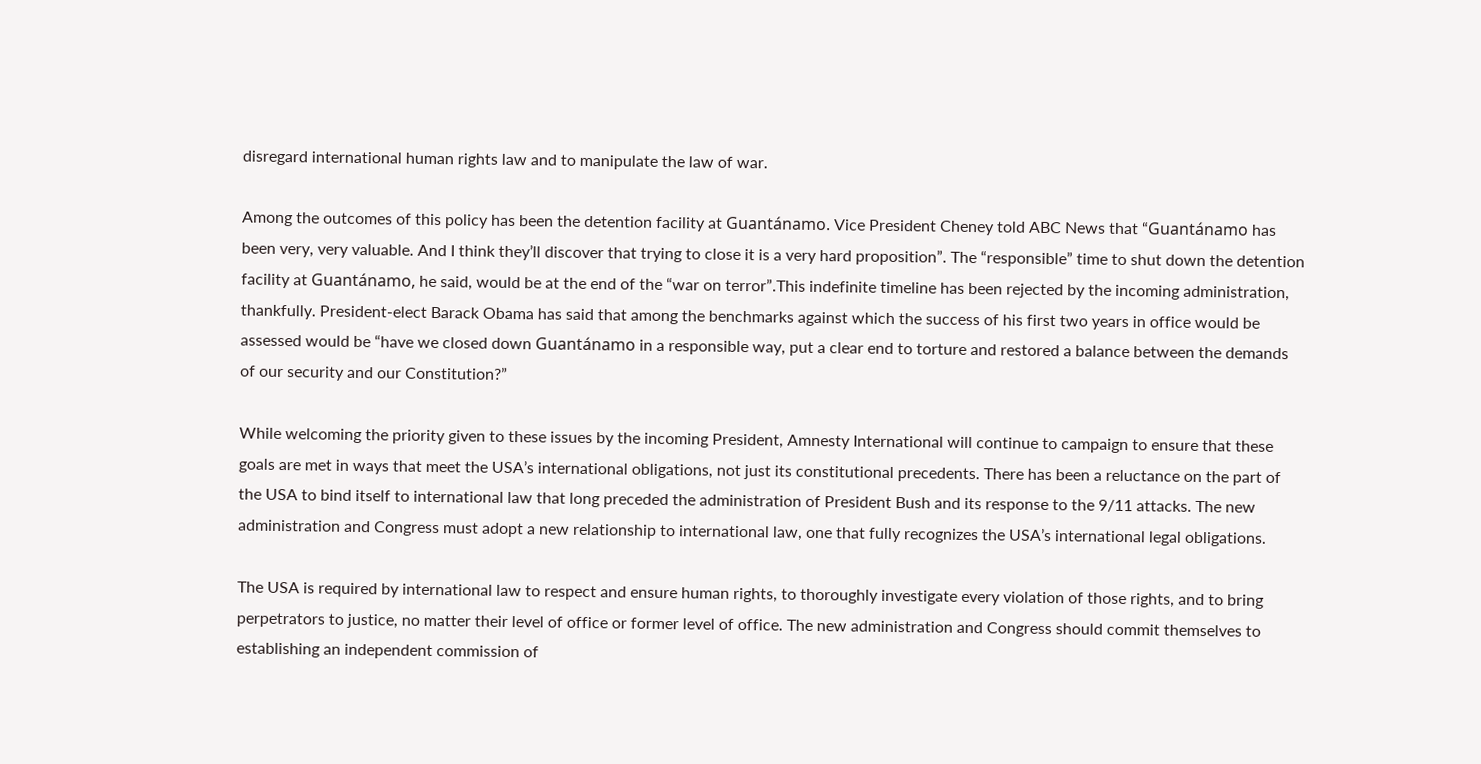disregard international human rights law and to manipulate the law of war.

Among the outcomes of this policy has been the detention facility at Guantánamo. Vice President Cheney told ABC News that “Guantánamo has been very, very valuable. And I think they’ll discover that trying to close it is a very hard proposition”. The “responsible” time to shut down the detention facility at Guantánamo, he said, would be at the end of the “war on terror”.This indefinite timeline has been rejected by the incoming administration, thankfully. President-elect Barack Obama has said that among the benchmarks against which the success of his first two years in office would be assessed would be “have we closed down Guantánamo in a responsible way, put a clear end to torture and restored a balance between the demands of our security and our Constitution?”

While welcoming the priority given to these issues by the incoming President, Amnesty International will continue to campaign to ensure that these goals are met in ways that meet the USA’s international obligations, not just its constitutional precedents. There has been a reluctance on the part of the USA to bind itself to international law that long preceded the administration of President Bush and its response to the 9/11 attacks. The new administration and Congress must adopt a new relationship to international law, one that fully recognizes the USA’s international legal obligations.

The USA is required by international law to respect and ensure human rights, to thoroughly investigate every violation of those rights, and to bring perpetrators to justice, no matter their level of office or former level of office. The new administration and Congress should commit themselves to establishing an independent commission of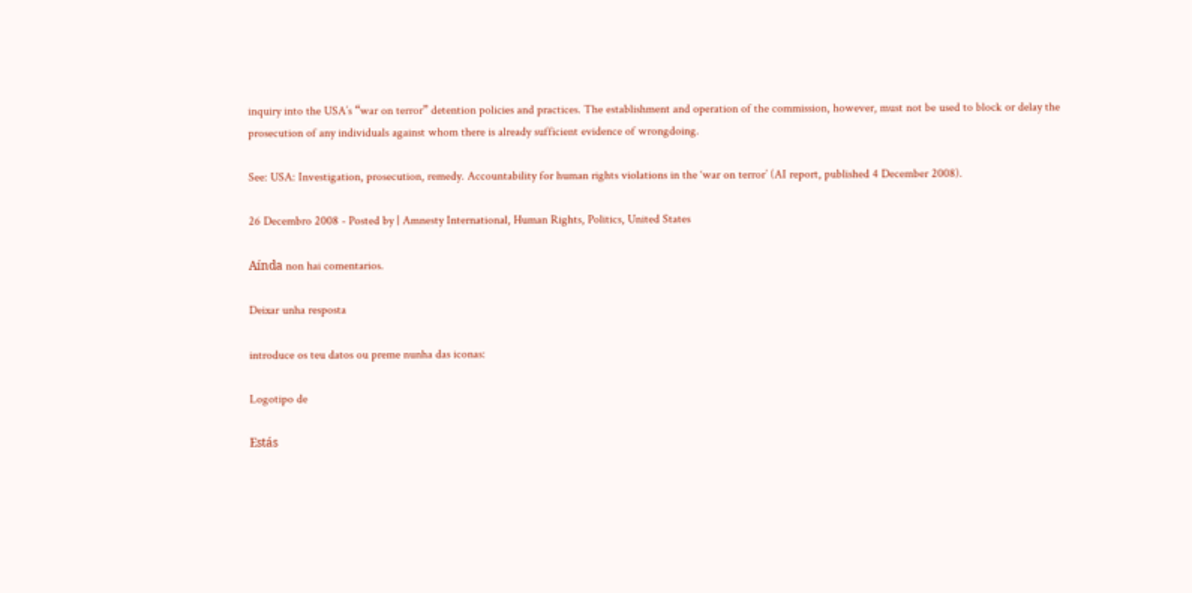inquiry into the USA’s “war on terror” detention policies and practices. The establishment and operation of the commission, however, must not be used to block or delay the prosecution of any individuals against whom there is already sufficient evidence of wrongdoing.

See: USA: Investigation, prosecution, remedy. Accountability for human rights violations in the ‘war on terror’ (AI report, published 4 December 2008).

26 Decembro 2008 - Posted by | Amnesty International, Human Rights, Politics, United States

Aínda non hai comentarios.

Deixar unha resposta

introduce os teu datos ou preme nunha das iconas:

Logotipo de

Estás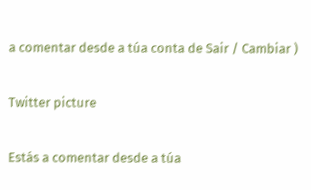a comentar desde a túa conta de Sair / Cambiar )

Twitter picture

Estás a comentar desde a túa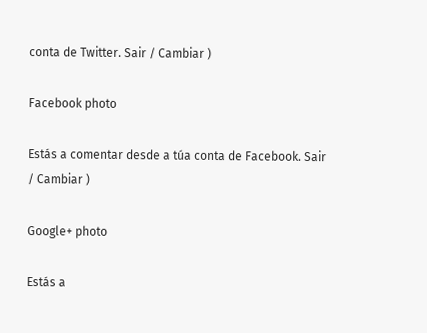conta de Twitter. Sair / Cambiar )

Facebook photo

Estás a comentar desde a túa conta de Facebook. Sair / Cambiar )

Google+ photo

Estás a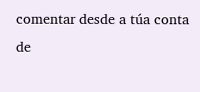comentar desde a túa conta de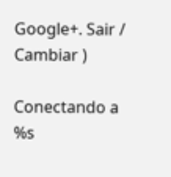Google+. Sair / Cambiar )

Conectando a %s